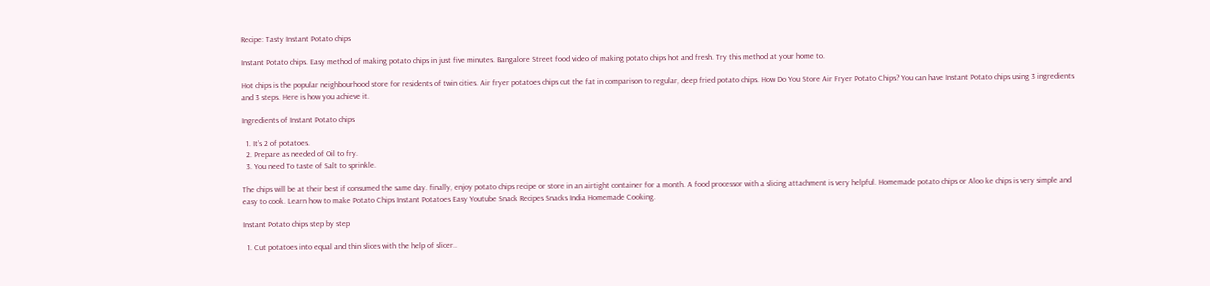Recipe: Tasty Instant Potato chips

Instant Potato chips. Easy method of making potato chips in just five minutes. Bangalore Street food video of making potato chips hot and fresh. Try this method at your home to.

Hot chips is the popular neighbourhood store for residents of twin cities. Air fryer potatoes chips cut the fat in comparison to regular, deep fried potato chips. How Do You Store Air Fryer Potato Chips? You can have Instant Potato chips using 3 ingredients and 3 steps. Here is how you achieve it.

Ingredients of Instant Potato chips

  1. It’s 2 of potatoes.
  2. Prepare as needed of Oil to fry.
  3. You need To taste of Salt to sprinkle.

The chips will be at their best if consumed the same day. finally, enjoy potato chips recipe or store in an airtight container for a month. A food processor with a slicing attachment is very helpful. Homemade potato chips or Aloo ke chips is very simple and easy to cook. Learn how to make Potato Chips Instant Potatoes Easy Youtube Snack Recipes Snacks India Homemade Cooking.

Instant Potato chips step by step

  1. Cut potatoes into equal and thin slices with the help of slicer..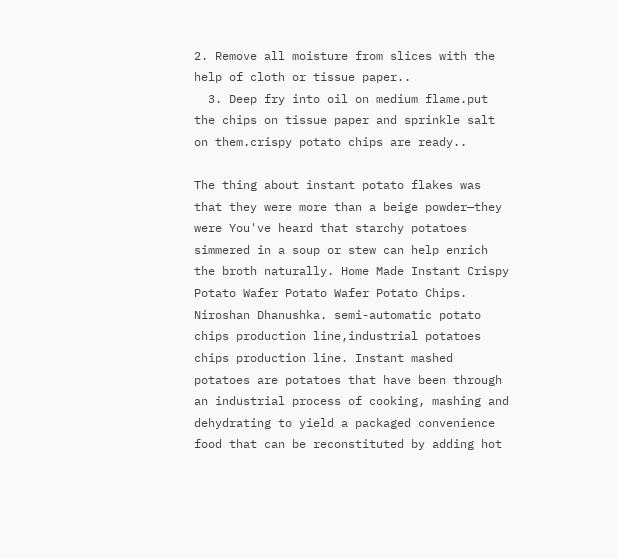2. Remove all moisture from slices with the help of cloth or tissue paper..
  3. Deep fry into oil on medium flame.put the chips on tissue paper and sprinkle salt on them.crispy potato chips are ready..

The thing about instant potato flakes was that they were more than a beige powder—they were You've heard that starchy potatoes simmered in a soup or stew can help enrich the broth naturally. Home Made Instant Crispy Potato Wafer Potato Wafer Potato Chips. Niroshan Dhanushka. semi-automatic potato chips production line,industrial potatoes chips production line. Instant mashed potatoes are potatoes that have been through an industrial process of cooking, mashing and dehydrating to yield a packaged convenience food that can be reconstituted by adding hot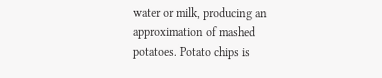water or milk, producing an approximation of mashed potatoes. Potato chips is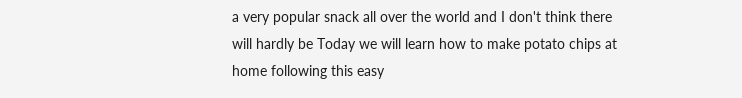a very popular snack all over the world and I don't think there will hardly be Today we will learn how to make potato chips at home following this easy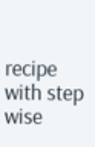recipe with step wise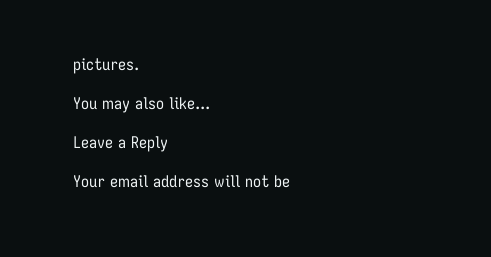pictures.

You may also like...

Leave a Reply

Your email address will not be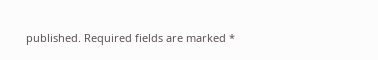published. Required fields are marked *